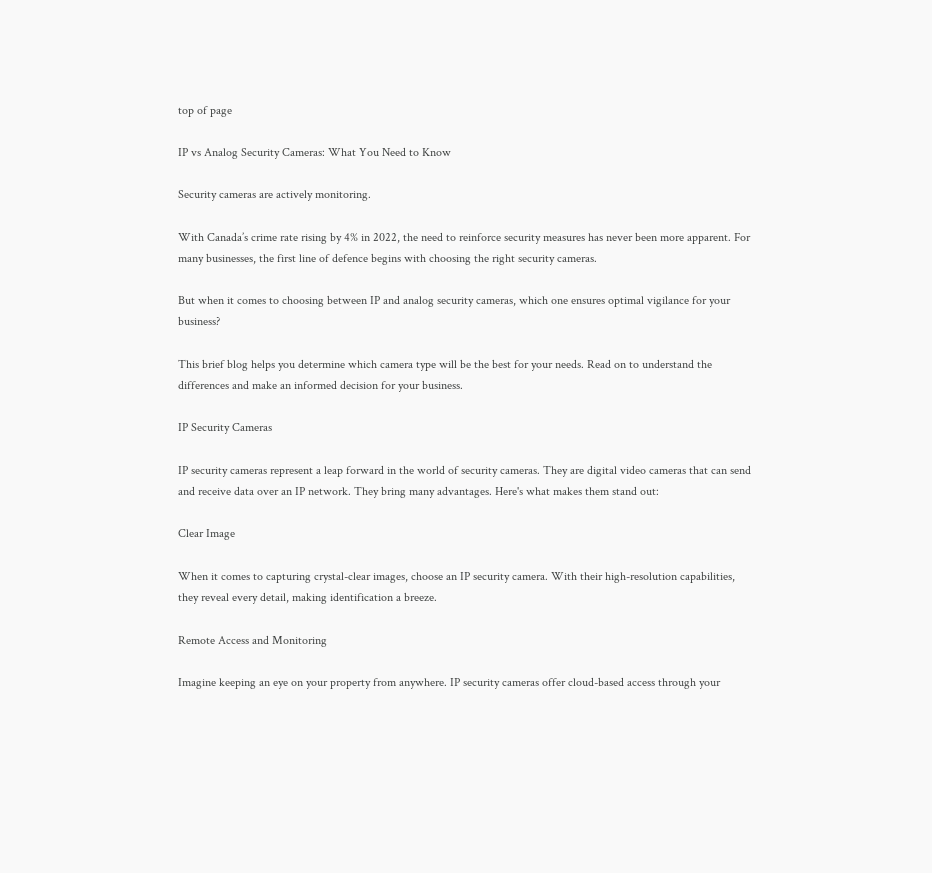top of page

IP vs Analog Security Cameras: What You Need to Know

Security cameras are actively monitoring.

With Canada’s crime rate rising by 4% in 2022, the need to reinforce security measures has never been more apparent. For many businesses, the first line of defence begins with choosing the right security cameras.

But when it comes to choosing between IP and analog security cameras, which one ensures optimal vigilance for your business?

This brief blog helps you determine which camera type will be the best for your needs. Read on to understand the differences and make an informed decision for your business.

IP Security Cameras

IP security cameras represent a leap forward in the world of security cameras. They are digital video cameras that can send and receive data over an IP network. They bring many advantages. Here's what makes them stand out:

Clear Image

When it comes to capturing crystal-clear images, choose an IP security camera. With their high-resolution capabilities, they reveal every detail, making identification a breeze.

Remote Access and Monitoring

Imagine keeping an eye on your property from anywhere. IP security cameras offer cloud-based access through your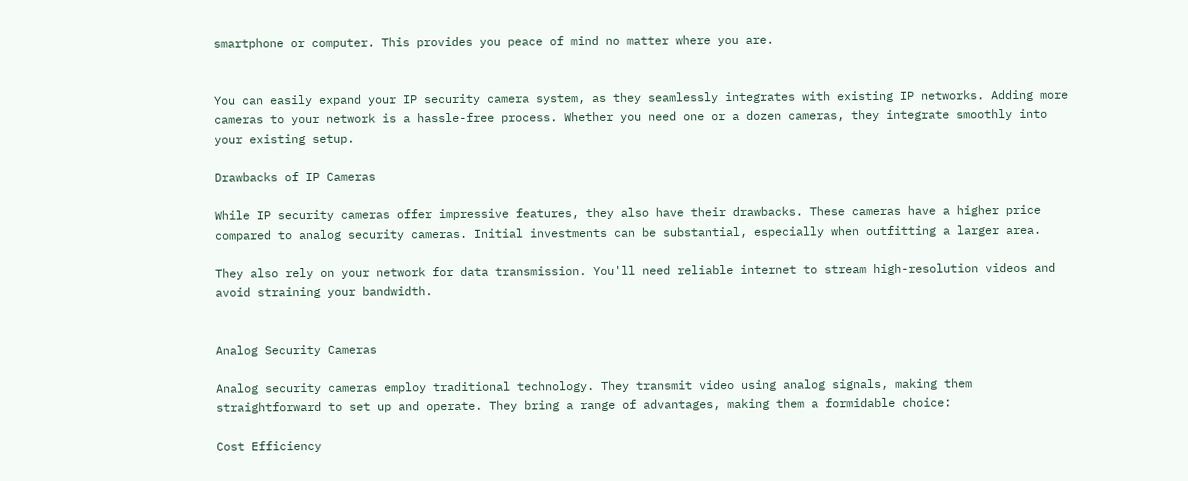smartphone or computer. This provides you peace of mind no matter where you are.


You can easily expand your IP security camera system, as they seamlessly integrates with existing IP networks. Adding more cameras to your network is a hassle-free process. Whether you need one or a dozen cameras, they integrate smoothly into your existing setup.

Drawbacks of IP Cameras

While IP security cameras offer impressive features, they also have their drawbacks. These cameras have a higher price compared to analog security cameras. Initial investments can be substantial, especially when outfitting a larger area.

They also rely on your network for data transmission. You'll need reliable internet to stream high-resolution videos and avoid straining your bandwidth.


Analog Security Cameras

Analog security cameras employ traditional technology. They transmit video using analog signals, making them straightforward to set up and operate. They bring a range of advantages, making them a formidable choice:

Cost Efficiency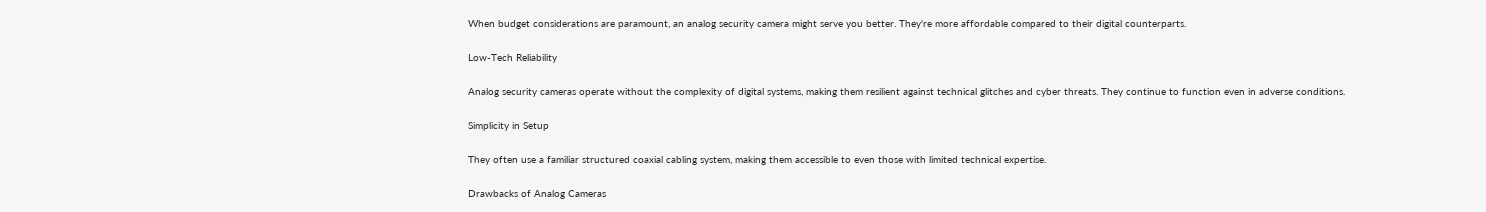When budget considerations are paramount, an analog security camera might serve you better. They're more affordable compared to their digital counterparts.

Low-Tech Reliability

Analog security cameras operate without the complexity of digital systems, making them resilient against technical glitches and cyber threats. They continue to function even in adverse conditions.

Simplicity in Setup

They often use a familiar structured coaxial cabling system, making them accessible to even those with limited technical expertise.

Drawbacks of Analog Cameras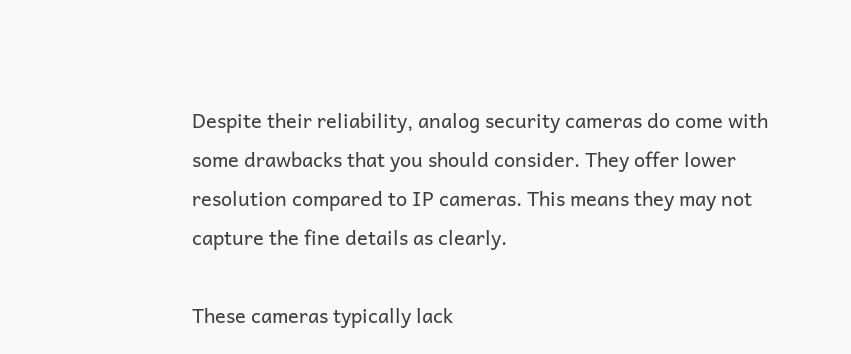Despite their reliability, analog security cameras do come with some drawbacks that you should consider. They offer lower resolution compared to IP cameras. This means they may not capture the fine details as clearly.

These cameras typically lack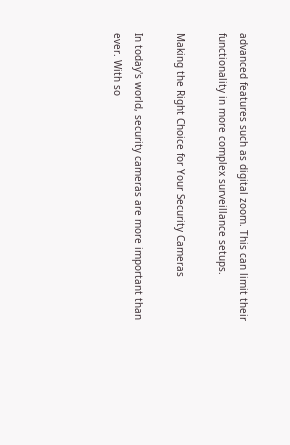advanced features such as digital zoom. This can limit their functionality in more complex surveillance setups.

Making the Right Choice for Your Security Cameras

In today's world, security cameras are more important than ever. With so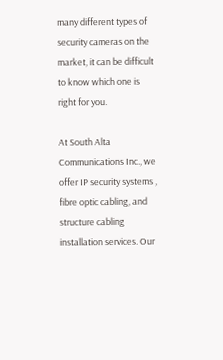many different types of security cameras on the market, it can be difficult to know which one is right for you.

At South Alta Communications Inc., we offer IP security systems , fibre optic cabling, and structure cabling installation services. Our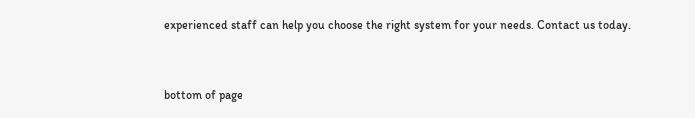experienced staff can help you choose the right system for your needs. Contact us today.


bottom of page